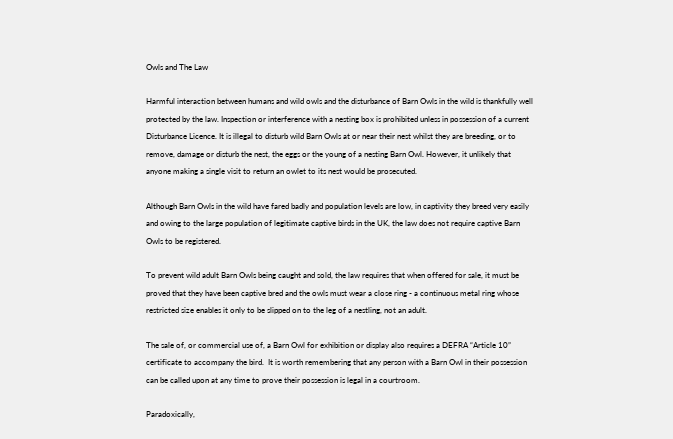Owls and The Law

Harmful interaction between humans and wild owls and the disturbance of Barn Owls in the wild is thankfully well protected by the law. Inspection or interference with a nesting box is prohibited unless in possession of a current Disturbance Licence. It is illegal to disturb wild Barn Owls at or near their nest whilst they are breeding, or to remove, damage or disturb the nest, the eggs or the young of a nesting Barn Owl. However, it unlikely that anyone making a single visit to return an owlet to its nest would be prosecuted.

Although Barn Owls in the wild have fared badly and population levels are low, in captivity they breed very easily and owing to the large population of legitimate captive birds in the UK, the law does not require captive Barn Owls to be registered.

To prevent wild adult Barn Owls being caught and sold, the law requires that when offered for sale, it must be proved that they have been captive bred and the owls must wear a close ring - a continuous metal ring whose restricted size enables it only to be slipped on to the leg of a nestling, not an adult.

The sale of, or commercial use of, a Barn Owl for exhibition or display also requires a DEFRA “Article 10” certificate to accompany the bird.  It is worth remembering that any person with a Barn Owl in their possession can be called upon at any time to prove their possession is legal in a courtroom.

Paradoxically,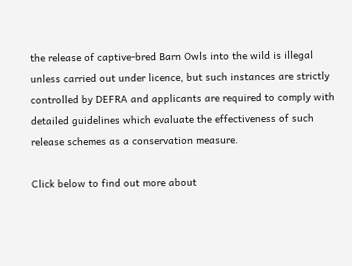the release of captive-bred Barn Owls into the wild is illegal unless carried out under licence, but such instances are strictly controlled by DEFRA and applicants are required to comply with detailed guidelines which evaluate the effectiveness of such release schemes as a conservation measure.

Click below to find out more about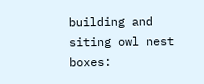building and siting owl nest boxes: